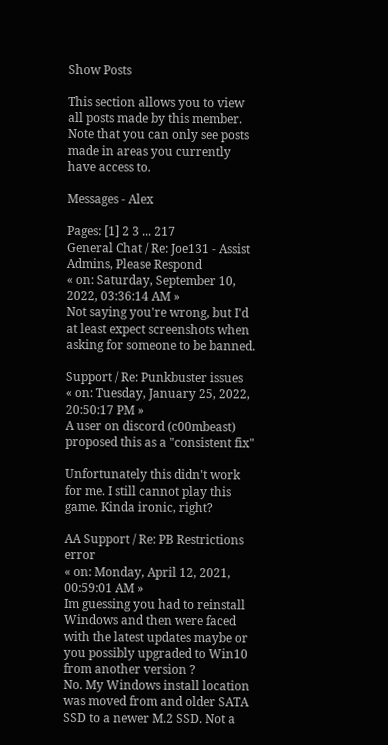Show Posts

This section allows you to view all posts made by this member. Note that you can only see posts made in areas you currently have access to.

Messages - Alex

Pages: [1] 2 3 ... 217
General Chat / Re: Joe131 - Assist Admins, Please Respond
« on: Saturday, September 10, 2022, 03:36:14 AM »
Not saying you're wrong, but I'd at least expect screenshots when asking for someone to be banned.

Support / Re: Punkbuster issues
« on: Tuesday, January 25, 2022, 20:50:17 PM »
A user on discord (c00mbeast) proposed this as a "consistent fix"

Unfortunately this didn't work for me. I still cannot play this game. Kinda ironic, right?

AA Support / Re: PB Restrictions error
« on: Monday, April 12, 2021, 00:59:01 AM »
Im guessing you had to reinstall Windows and then were faced with the latest updates maybe or you possibly upgraded to Win10 from another version ?
No. My Windows install location was moved from and older SATA SSD to a newer M.2 SSD. Not a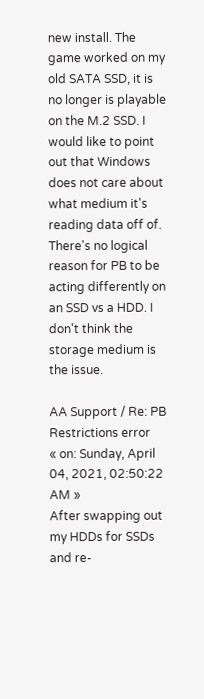new install. The game worked on my old SATA SSD, it is no longer is playable on the M.2 SSD. I would like to point out that Windows does not care about what medium it's reading data off of. There's no logical reason for PB to be acting differently on an SSD vs a HDD. I don't think the storage medium is the issue.

AA Support / Re: PB Restrictions error
« on: Sunday, April 04, 2021, 02:50:22 AM »
After swapping out my HDDs for SSDs and re-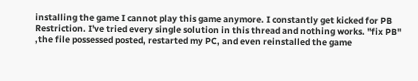installing the game I cannot play this game anymore. I constantly get kicked for PB Restriction. I've tried every single solution in this thread and nothing works. "fix PB" ,the file possessed posted, restarted my PC, and even reinstalled the game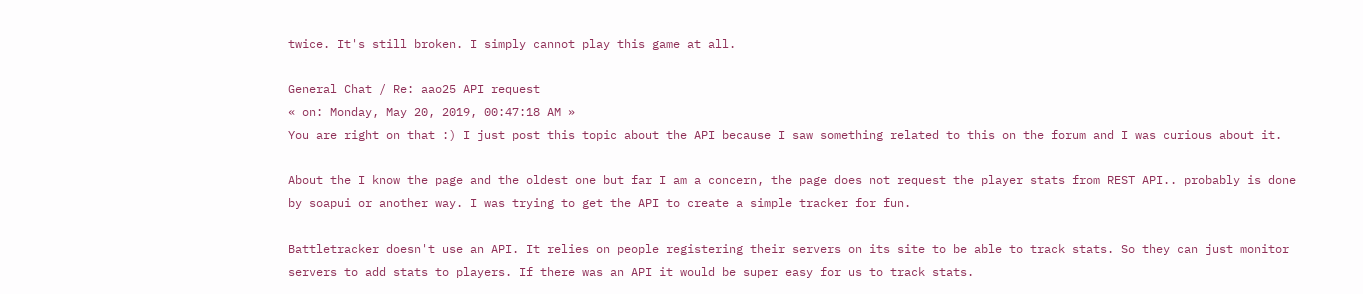twice. It's still broken. I simply cannot play this game at all.

General Chat / Re: aao25 API request
« on: Monday, May 20, 2019, 00:47:18 AM »
You are right on that :) I just post this topic about the API because I saw something related to this on the forum and I was curious about it.

About the I know the page and the oldest one but far I am a concern, the page does not request the player stats from REST API.. probably is done by soapui or another way. I was trying to get the API to create a simple tracker for fun.

Battletracker doesn't use an API. It relies on people registering their servers on its site to be able to track stats. So they can just monitor servers to add stats to players. If there was an API it would be super easy for us to track stats.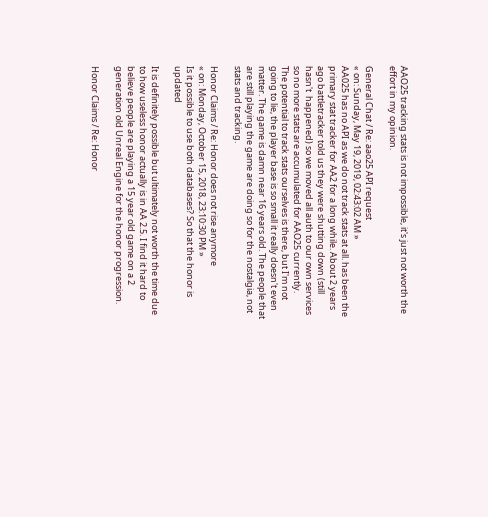AAO25 tracking stats is not impossible, it's just not worth the effort in my opinion.

General Chat / Re: aao25 API request
« on: Sunday, May 19, 2019, 02:43:02 AM »
AA025 has no API as we do not track stats at all. has been the primary stat tracker for AA2 for a long while. About 2 years ago battletracker told us they were shutting down (still hasn't  happened) so we moved all auth to our own services so no more stats are accumulated for AAO25 currently.
The potential to track stats ourselves is there, but I'm not going to lie, the player base is so small it really doesn't even matter. The game is damn near 16 years old. The people that are still playing the game are doing so for the nostalgia, not stats and tracking.

Honor Claims / Re: Honor does not rise anymore
« on: Monday, October 15, 2018, 23:10:30 PM »
Is it possible to use both databases? So that the honor is updated

It is definitely possible but ultimately not worth the time due to how useless honor actually is in AA 2.5. I find it hard to believe people are playing a 15 year old game on a 2 generation old Unreal Engine for the honor progression.

Honor Claims / Re: Honor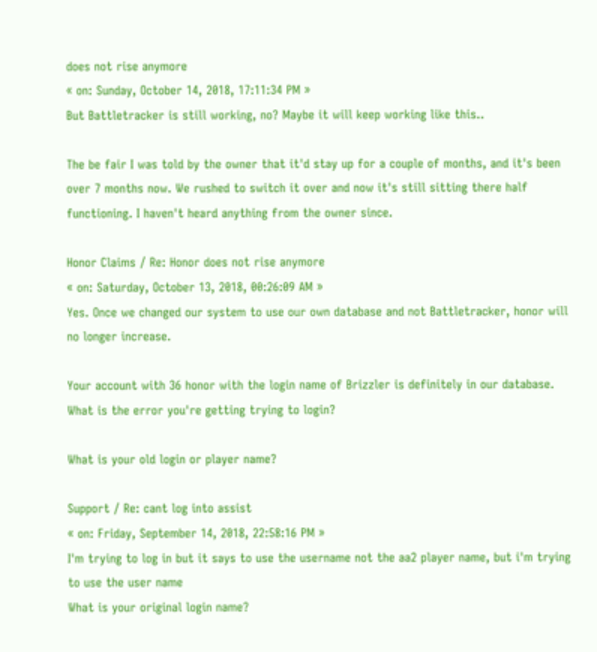does not rise anymore
« on: Sunday, October 14, 2018, 17:11:34 PM »
But Battletracker is still working, no? Maybe it will keep working like this..

The be fair I was told by the owner that it'd stay up for a couple of months, and it's been over 7 months now. We rushed to switch it over and now it's still sitting there half functioning. I haven't heard anything from the owner since.

Honor Claims / Re: Honor does not rise anymore
« on: Saturday, October 13, 2018, 00:26:09 AM »
Yes. Once we changed our system to use our own database and not Battletracker, honor will no longer increase.

Your account with 36 honor with the login name of Brizzler is definitely in our database. What is the error you're getting trying to login?

What is your old login or player name?

Support / Re: cant log into assist
« on: Friday, September 14, 2018, 22:58:16 PM »
I'm trying to log in but it says to use the username not the aa2 player name, but i'm trying to use the user name
What is your original login name?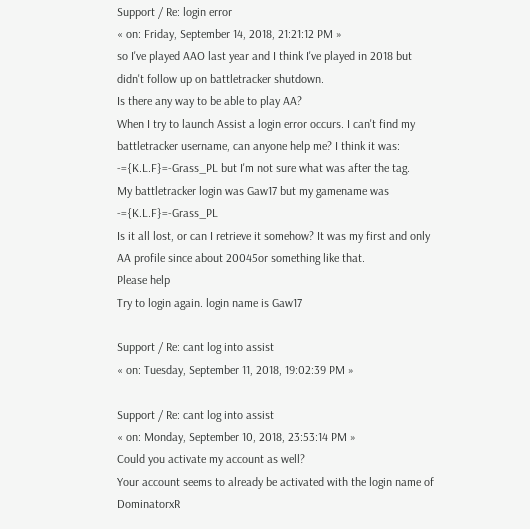Support / Re: login error
« on: Friday, September 14, 2018, 21:21:12 PM »
so I've played AAO last year and I think I've played in 2018 but didn't follow up on battletracker shutdown.
Is there any way to be able to play AA?
When I try to launch Assist a login error occurs. I can't find my battletracker username, can anyone help me? I think it was: -={K.L.F}=-Grass_PL but I'm not sure what was after the tag.
My battletracker login was Gaw17 but my gamename was -={K.L.F}=-Grass_PL
Is it all lost, or can I retrieve it somehow? It was my first and only AA profile since about 20045or something like that.
Please help
Try to login again. login name is Gaw17

Support / Re: cant log into assist
« on: Tuesday, September 11, 2018, 19:02:39 PM »

Support / Re: cant log into assist
« on: Monday, September 10, 2018, 23:53:14 PM »
Could you activate my account as well?
Your account seems to already be activated with the login name of DominatorxR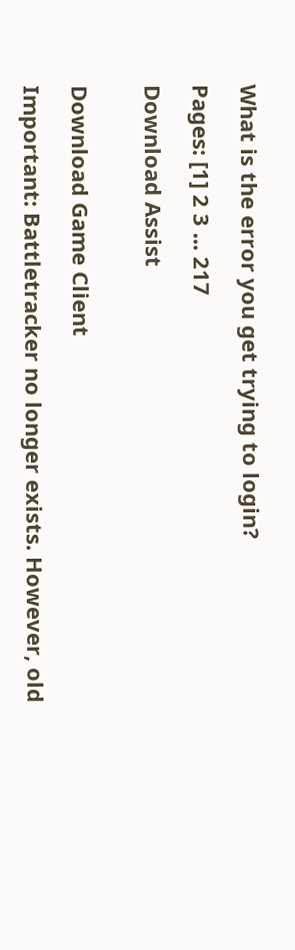What is the error you get trying to login?

Pages: [1] 2 3 ... 217

Download Assist


Download Game Client

Important: Battletracker no longer exists. However, old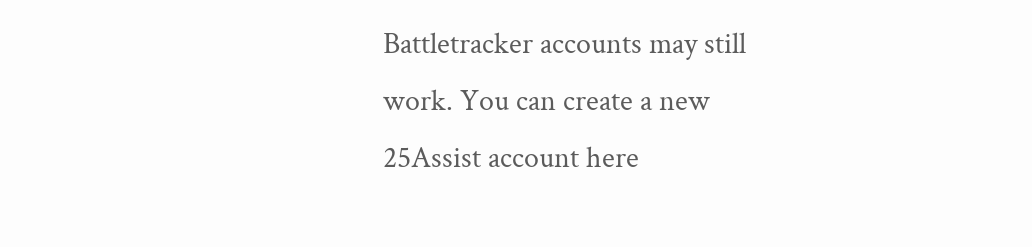Battletracker accounts may still work. You can create a new 25Assist account here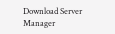Download Server Manager